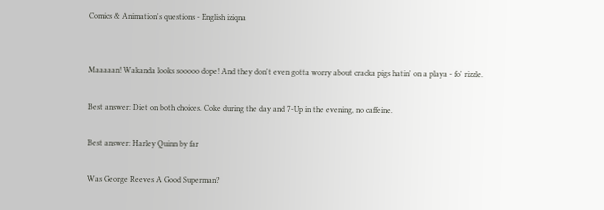Comics & Animation's questions - English iziqna


Maaaaan! Wakanda looks sooooo dope! And they don't even gotta worry about cracka pigs hatin' on a playa - fo' rizzle.

Best answer: Diet on both choices. Coke during the day and 7-Up in the evening, no caffeine.

Best answer: Harley Quinn by far

Was George Reeves A Good Superman?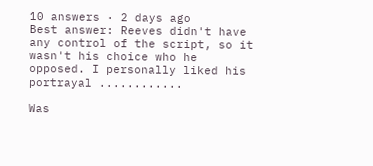10 answers · 2 days ago
Best answer: Reeves didn't have any control of the script, so it wasn't his choice who he opposed. I personally liked his portrayal ............

Was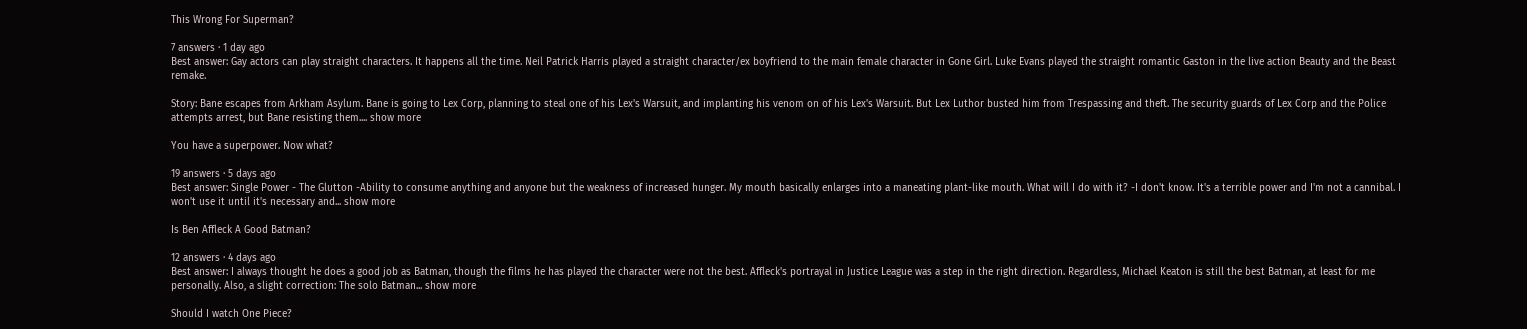This Wrong For Superman?

7 answers · 1 day ago
Best answer: Gay actors can play straight characters. It happens all the time. Neil Patrick Harris played a straight character/ex boyfriend to the main female character in Gone Girl. Luke Evans played the straight romantic Gaston in the live action Beauty and the Beast remake.

Story: Bane escapes from Arkham Asylum. Bane is going to Lex Corp, planning to steal one of his Lex's Warsuit, and implanting his venom on of his Lex's Warsuit. But Lex Luthor busted him from Trespassing and theft. The security guards of Lex Corp and the Police attempts arrest, but Bane resisting them.... show more

You have a superpower. Now what?

19 answers · 5 days ago
Best answer: Single Power - The Glutton -Ability to consume anything and anyone but the weakness of increased hunger. My mouth basically enlarges into a maneating plant-like mouth. What will I do with it? -I don't know. It's a terrible power and I'm not a cannibal. I won't use it until it's necessary and... show more

Is Ben Affleck A Good Batman?

12 answers · 4 days ago
Best answer: I always thought he does a good job as Batman, though the films he has played the character were not the best. Affleck's portrayal in Justice League was a step in the right direction. Regardless, Michael Keaton is still the best Batman, at least for me personally. Also, a slight correction: The solo Batman... show more

Should I watch One Piece?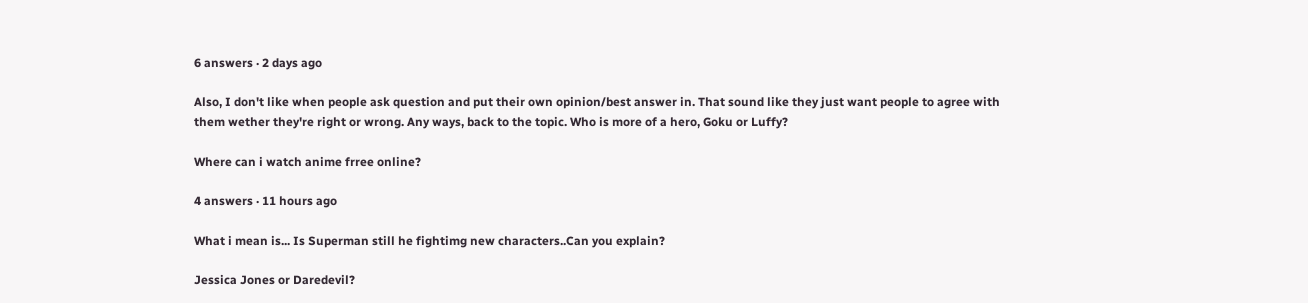6 answers · 2 days ago

Also, I don't like when people ask question and put their own opinion/best answer in. That sound like they just want people to agree with them wether they're right or wrong. Any ways, back to the topic. Who is more of a hero, Goku or Luffy?

Where can i watch anime frree online?

4 answers · 11 hours ago

What i mean is... Is Superman still he fightimg new characters..Can you explain?

Jessica Jones or Daredevil?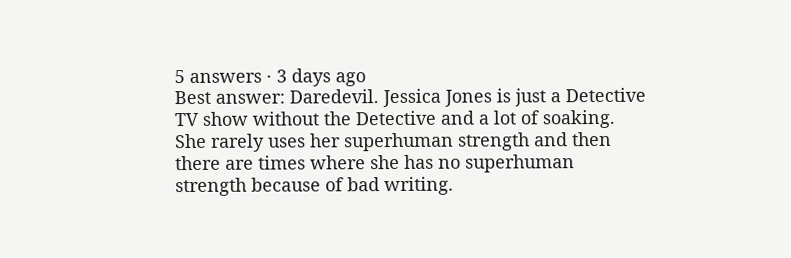5 answers · 3 days ago
Best answer: Daredevil. Jessica Jones is just a Detective TV show without the Detective and a lot of soaking. She rarely uses her superhuman strength and then there are times where she has no superhuman strength because of bad writing.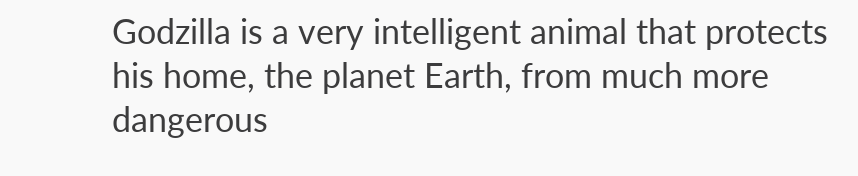Godzilla is a very intelligent animal that protects his home, the planet Earth, from much more dangerous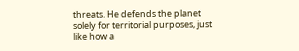threats. He defends the planet solely for territorial purposes, just like how a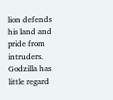lion defends his land and pride from intruders. Godzilla has little regard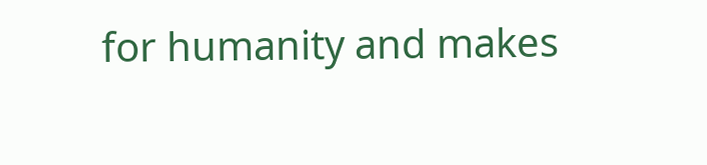for humanity and makes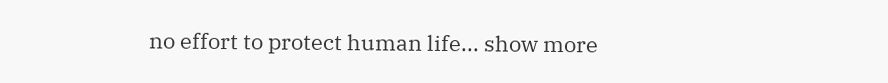no effort to protect human life... show more